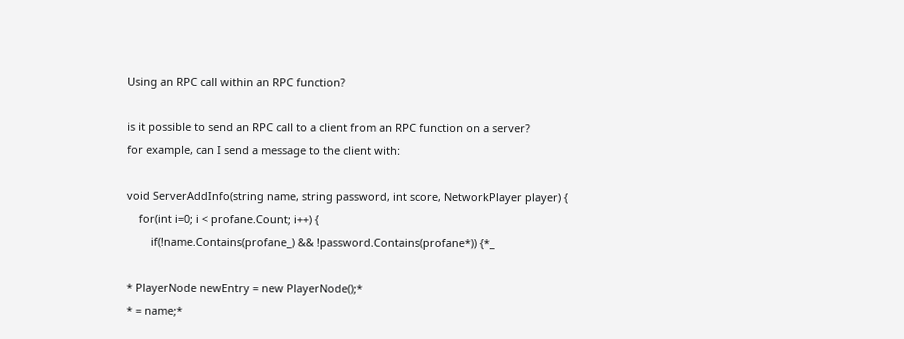Using an RPC call within an RPC function?

is it possible to send an RPC call to a client from an RPC function on a server?
for example, can I send a message to the client with:

void ServerAddInfo(string name, string password, int score, NetworkPlayer player) {
    for(int i=0; i < profane.Count; i++) {
        if(!name.Contains(profane_) && !password.Contains(profane*)) {*_

* PlayerNode newEntry = new PlayerNode();*
* = name;*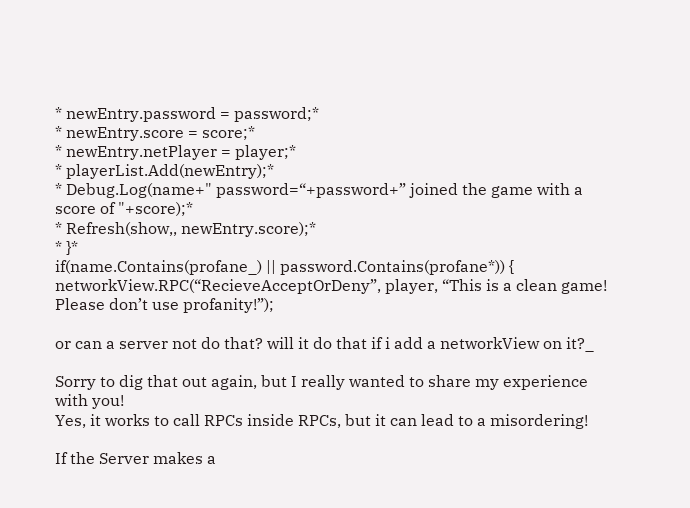* newEntry.password = password;*
* newEntry.score = score;*
* newEntry.netPlayer = player;*
* playerList.Add(newEntry);*
* Debug.Log(name+" password=“+password+” joined the game with a score of "+score);*
* Refresh(show,, newEntry.score);*
* }*
if(name.Contains(profane_) || password.Contains(profane*)) {
networkView.RPC(“RecieveAcceptOrDeny”, player, “This is a clean game! Please don’t use profanity!”);

or can a server not do that? will it do that if i add a networkView on it?_

Sorry to dig that out again, but I really wanted to share my experience with you!
Yes, it works to call RPCs inside RPCs, but it can lead to a misordering!

If the Server makes a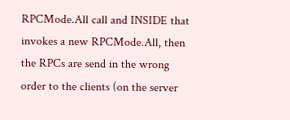RPCMode.All call and INSIDE that invokes a new RPCMode.All, then the RPCs are send in the wrong order to the clients (on the server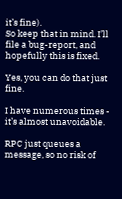it’s fine).
So keep that in mind. I’ll file a bug-report, and hopefully this is fixed.

Yes, you can do that just fine.

I have numerous times - it’s almost unavoidable.

RPC just queues a message, so no risk of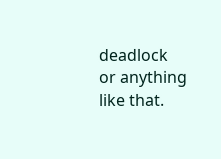deadlock or anything like that.